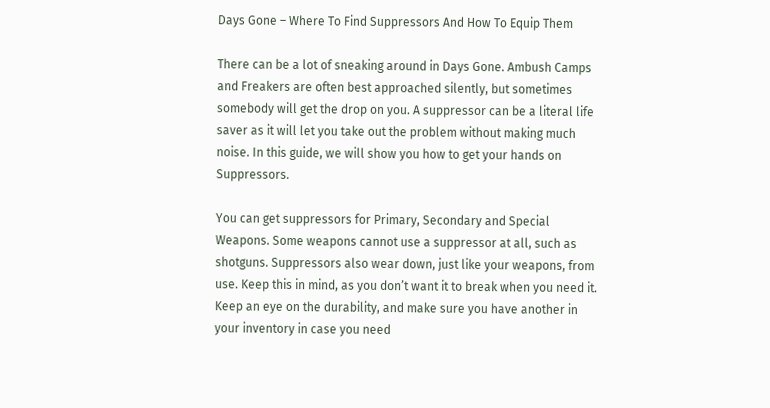Days Gone – Where To Find Suppressors And How To Equip Them

There can be a lot of sneaking around in Days Gone. Ambush Camps and Freakers are often best approached silently, but sometimes somebody will get the drop on you. A suppressor can be a literal life saver as it will let you take out the problem without making much noise. In this guide, we will show you how to get your hands on Suppressors.

You can get suppressors for Primary, Secondary and Special Weapons. Some weapons cannot use a suppressor at all, such as shotguns. Suppressors also wear down, just like your weapons, from use. Keep this in mind, as you don’t want it to break when you need it. Keep an eye on the durability, and make sure you have another in your inventory in case you need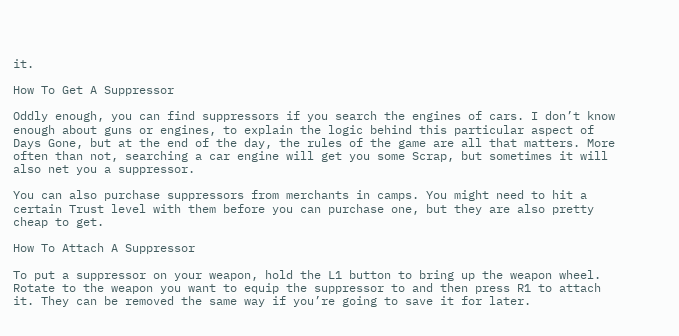it.

How To Get A Suppressor

Oddly enough, you can find suppressors if you search the engines of cars. I don’t know enough about guns or engines, to explain the logic behind this particular aspect of Days Gone, but at the end of the day, the rules of the game are all that matters. More often than not, searching a car engine will get you some Scrap, but sometimes it will also net you a suppressor.

You can also purchase suppressors from merchants in camps. You might need to hit a certain Trust level with them before you can purchase one, but they are also pretty cheap to get.

How To Attach A Suppressor

To put a suppressor on your weapon, hold the L1 button to bring up the weapon wheel. Rotate to the weapon you want to equip the suppressor to and then press R1 to attach it. They can be removed the same way if you’re going to save it for later.